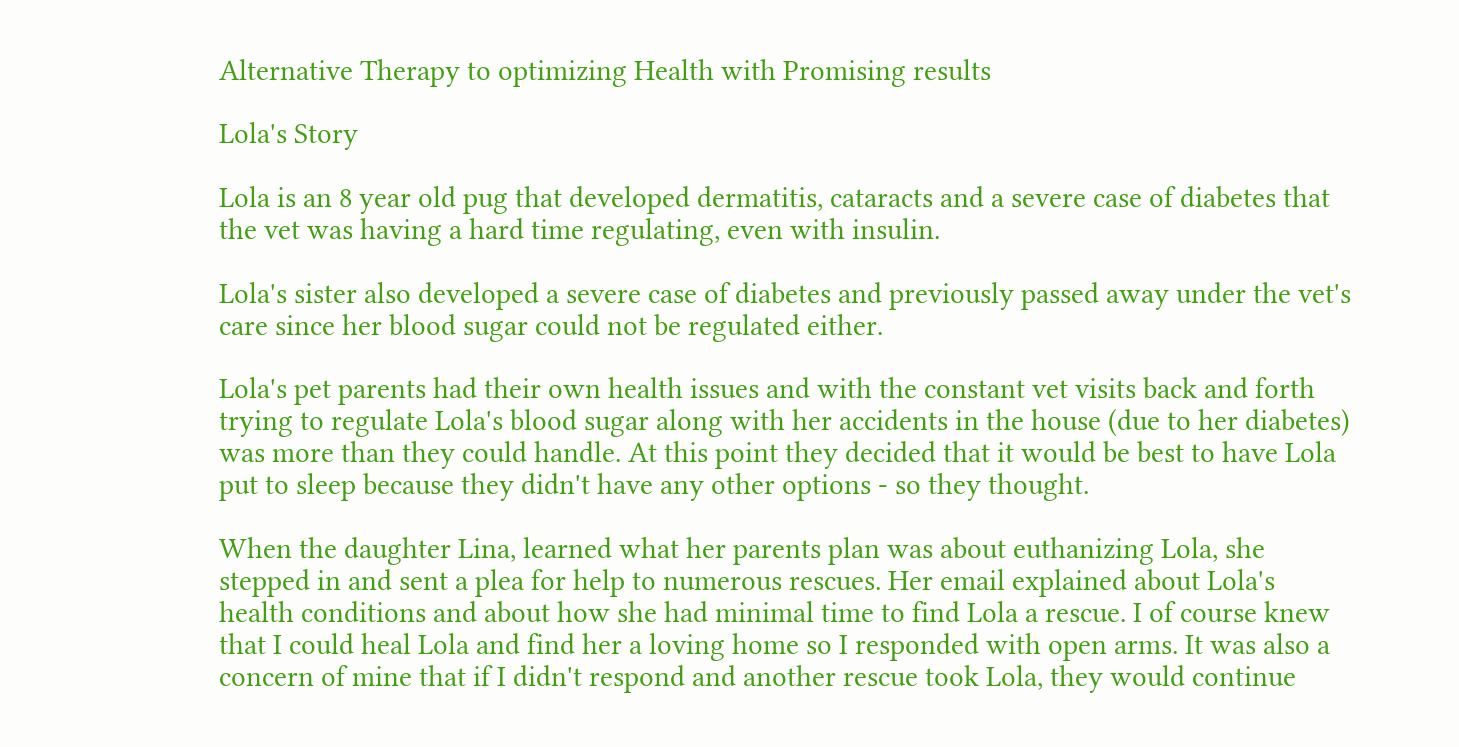Alternative Therapy to optimizing Health with Promising results

Lola's Story

Lola is an 8 year old pug that developed dermatitis, cataracts and a severe case of diabetes that the vet was having a hard time regulating, even with insulin.

Lola's sister also developed a severe case of diabetes and previously passed away under the vet's care since her blood sugar could not be regulated either.

Lola's pet parents had their own health issues and with the constant vet visits back and forth trying to regulate Lola's blood sugar along with her accidents in the house (due to her diabetes) was more than they could handle. At this point they decided that it would be best to have Lola put to sleep because they didn't have any other options - so they thought.

When the daughter Lina, learned what her parents plan was about euthanizing Lola, she stepped in and sent a plea for help to numerous rescues. Her email explained about Lola's health conditions and about how she had minimal time to find Lola a rescue. I of course knew that I could heal Lola and find her a loving home so I responded with open arms. It was also a concern of mine that if I didn't respond and another rescue took Lola, they would continue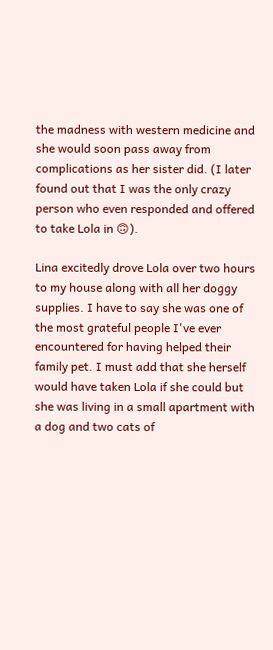the madness with western medicine and she would soon pass away from complications as her sister did. (I later found out that I was the only crazy person who even responded and offered to take Lola in 🙃).

Lina excitedly drove Lola over two hours to my house along with all her doggy supplies. I have to say she was one of the most grateful people I've ever encountered for having helped their family pet. I must add that she herself would have taken Lola if she could but she was living in a small apartment with a dog and two cats of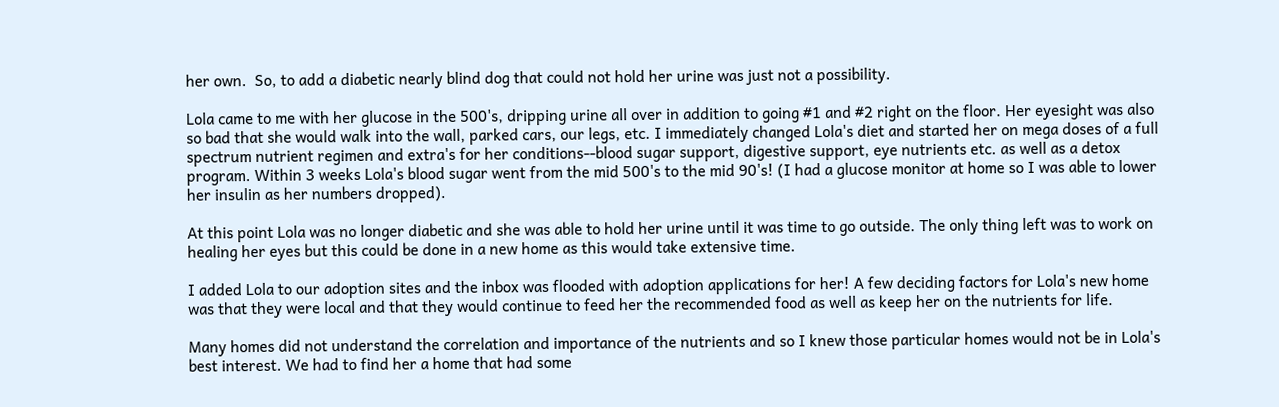her own.  So, to add a diabetic nearly blind dog that could not hold her urine was just not a possibility.

Lola came to me with her glucose in the 500's, dripping urine all over in addition to going #1 and #2 right on the floor. Her eyesight was also so bad that she would walk into the wall, parked cars, our legs, etc. I immediately changed Lola's diet and started her on mega doses of a full spectrum nutrient regimen and extra's for her conditions--blood sugar support, digestive support, eye nutrients etc. as well as a detox program. Within 3 weeks Lola's blood sugar went from the mid 500's to the mid 90's! (I had a glucose monitor at home so I was able to lower her insulin as her numbers dropped).

At this point Lola was no longer diabetic and she was able to hold her urine until it was time to go outside. The only thing left was to work on healing her eyes but this could be done in a new home as this would take extensive time.

I added Lola to our adoption sites and the inbox was flooded with adoption applications for her! A few deciding factors for Lola's new home was that they were local and that they would continue to feed her the recommended food as well as keep her on the nutrients for life.

Many homes did not understand the correlation and importance of the nutrients and so I knew those particular homes would not be in Lola's best interest. We had to find her a home that had some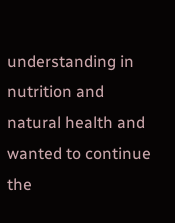understanding in nutrition and natural health and wanted to continue the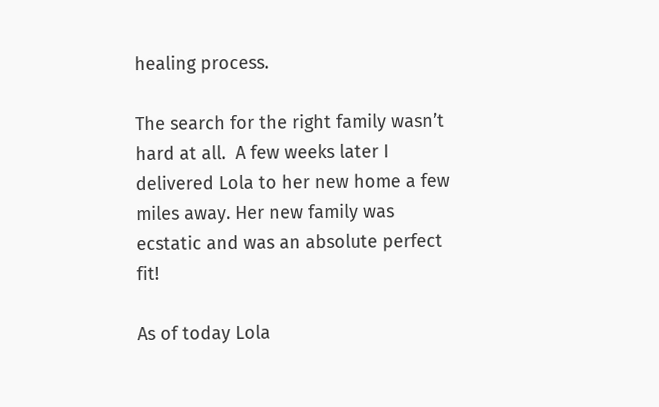healing process.

The search for the right family wasn’t hard at all.  A few weeks later I delivered Lola to her new home a few miles away. Her new family was ecstatic and was an absolute perfect fit!

As of today Lola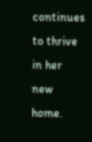continues to thrive in her new home.